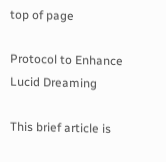top of page

Protocol to Enhance Lucid Dreaming

This brief article is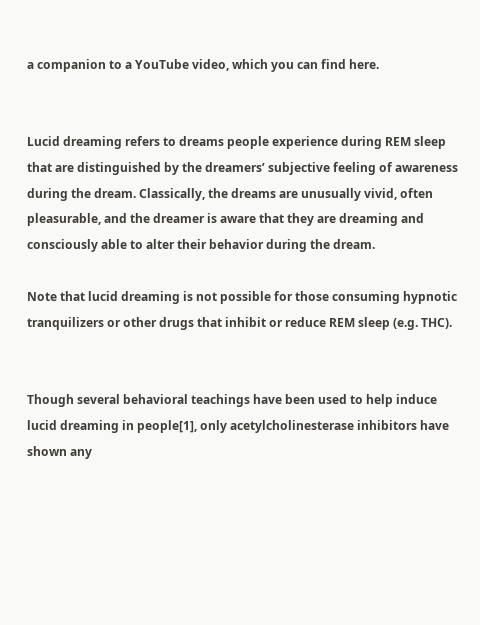a companion to a YouTube video, which you can find here.


Lucid dreaming refers to dreams people experience during REM sleep that are distinguished by the dreamers’ subjective feeling of awareness during the dream. Classically, the dreams are unusually vivid, often pleasurable, and the dreamer is aware that they are dreaming and consciously able to alter their behavior during the dream.

Note that lucid dreaming is not possible for those consuming hypnotic tranquilizers or other drugs that inhibit or reduce REM sleep (e.g. THC).


Though several behavioral teachings have been used to help induce lucid dreaming in people[1], only acetylcholinesterase inhibitors have shown any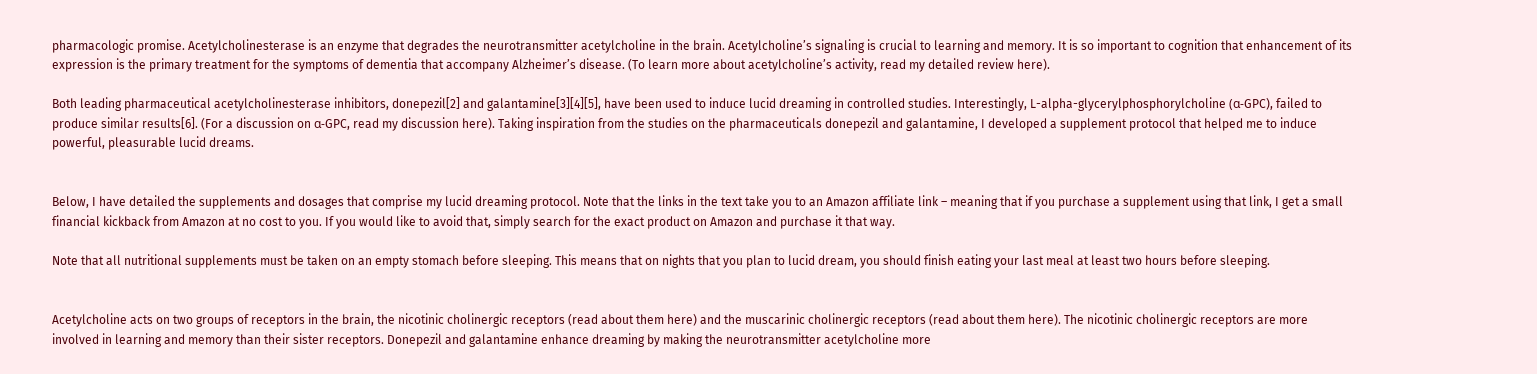pharmacologic promise. Acetylcholinesterase is an enzyme that degrades the neurotransmitter acetylcholine in the brain. Acetylcholine’s signaling is crucial to learning and memory. It is so important to cognition that enhancement of its expression is the primary treatment for the symptoms of dementia that accompany Alzheimer’s disease. (To learn more about acetylcholine’s activity, read my detailed review here).

Both leading pharmaceutical acetylcholinesterase inhibitors, donepezil[2] and galantamine[3][4][5], have been used to induce lucid dreaming in controlled studies. Interestingly, L-alpha-glycerylphosphorylcholine (α-GPC), failed to produce similar results[6]. (For a discussion on α-GPC, read my discussion here). Taking inspiration from the studies on the pharmaceuticals donepezil and galantamine, I developed a supplement protocol that helped me to induce powerful, pleasurable lucid dreams.


Below, I have detailed the supplements and dosages that comprise my lucid dreaming protocol. Note that the links in the text take you to an Amazon affiliate link – meaning that if you purchase a supplement using that link, I get a small financial kickback from Amazon at no cost to you. If you would like to avoid that, simply search for the exact product on Amazon and purchase it that way.

Note that all nutritional supplements must be taken on an empty stomach before sleeping. This means that on nights that you plan to lucid dream, you should finish eating your last meal at least two hours before sleeping.


Acetylcholine acts on two groups of receptors in the brain, the nicotinic cholinergic receptors (read about them here) and the muscarinic cholinergic receptors (read about them here). The nicotinic cholinergic receptors are more involved in learning and memory than their sister receptors. Donepezil and galantamine enhance dreaming by making the neurotransmitter acetylcholine more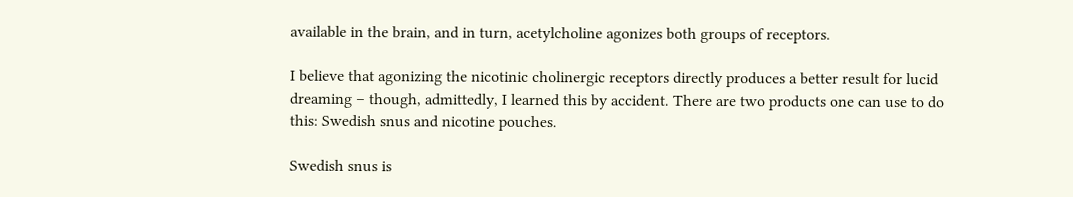available in the brain, and in turn, acetylcholine agonizes both groups of receptors.

I believe that agonizing the nicotinic cholinergic receptors directly produces a better result for lucid dreaming – though, admittedly, I learned this by accident. There are two products one can use to do this: Swedish snus and nicotine pouches.

Swedish snus is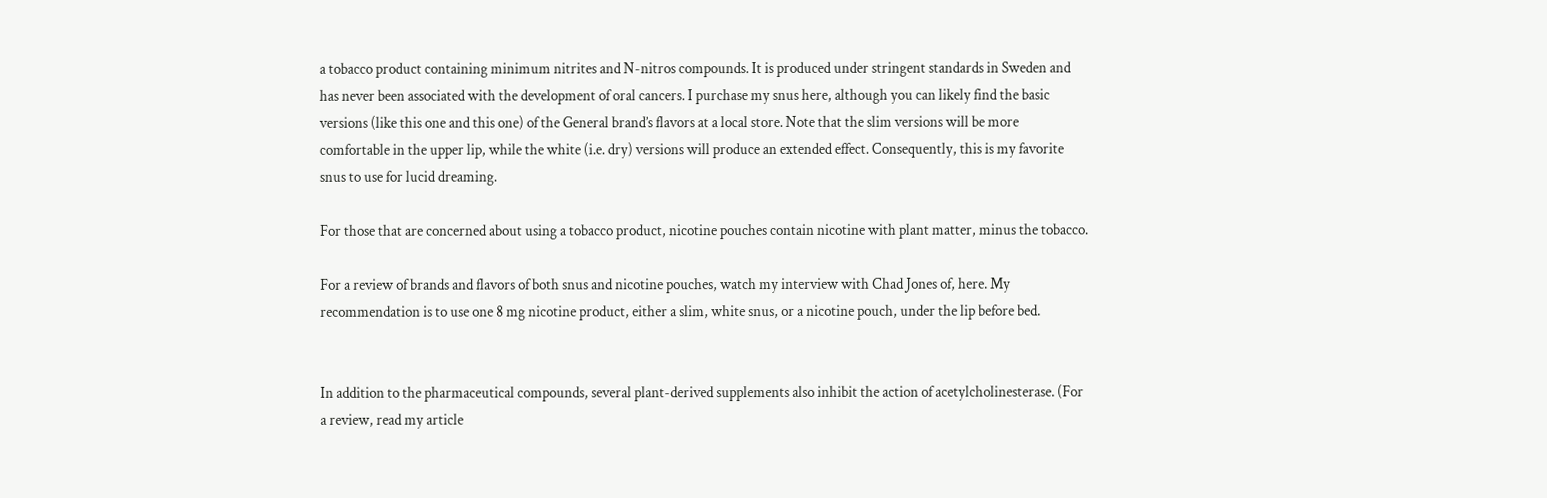a tobacco product containing minimum nitrites and N-nitros compounds. It is produced under stringent standards in Sweden and has never been associated with the development of oral cancers. I purchase my snus here, although you can likely find the basic versions (like this one and this one) of the General brand’s flavors at a local store. Note that the slim versions will be more comfortable in the upper lip, while the white (i.e. dry) versions will produce an extended effect. Consequently, this is my favorite snus to use for lucid dreaming.

For those that are concerned about using a tobacco product, nicotine pouches contain nicotine with plant matter, minus the tobacco.

For a review of brands and flavors of both snus and nicotine pouches, watch my interview with Chad Jones of, here. My recommendation is to use one 8 mg nicotine product, either a slim, white snus, or a nicotine pouch, under the lip before bed.


In addition to the pharmaceutical compounds, several plant-derived supplements also inhibit the action of acetylcholinesterase. (For a review, read my article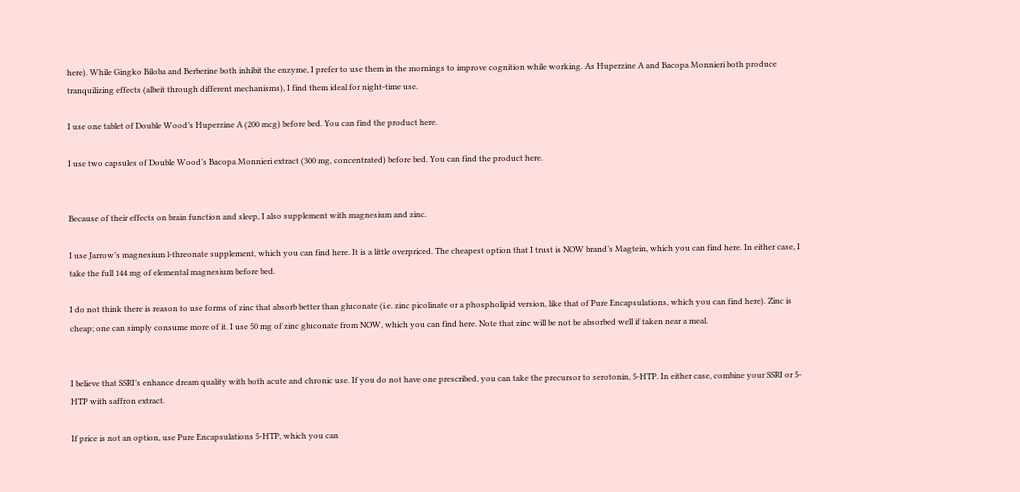here). While Gingko Biloba and Berberine both inhibit the enzyme, I prefer to use them in the mornings to improve cognition while working. As Huperzine A and Bacopa Monnieri both produce tranquilizing effects (albeit through different mechanisms), I find them ideal for night-time use.

I use one tablet of Double Wood’s Huperzine A (200 mcg) before bed. You can find the product here.

I use two capsules of Double Wood’s Bacopa Monnieri extract (300 mg, concentrated) before bed. You can find the product here.


Because of their effects on brain function and sleep, I also supplement with magnesium and zinc.

I use Jarrow’s magnesium l-threonate supplement, which you can find here. It is a little overpriced. The cheapest option that I trust is NOW brand’s Magtein, which you can find here. In either case, I take the full 144 mg of elemental magnesium before bed.

I do not think there is reason to use forms of zinc that absorb better than gluconate (i.e. zinc picolinate or a phospholipid version, like that of Pure Encapsulations, which you can find here). Zinc is cheap; one can simply consume more of it. I use 50 mg of zinc gluconate from NOW, which you can find here. Note that zinc will be not be absorbed well if taken near a meal.


I believe that SSRI’s enhance dream quality with both acute and chronic use. If you do not have one prescribed, you can take the precursor to serotonin, 5-HTP. In either case, combine your SSRI or 5-HTP with saffron extract.

If price is not an option, use Pure Encapsulations 5-HTP, which you can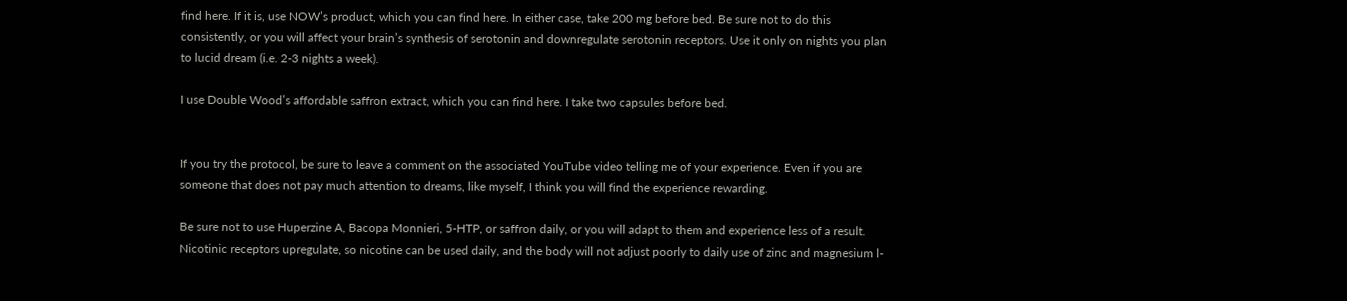find here. If it is, use NOW’s product, which you can find here. In either case, take 200 mg before bed. Be sure not to do this consistently, or you will affect your brain’s synthesis of serotonin and downregulate serotonin receptors. Use it only on nights you plan to lucid dream (i.e. 2-3 nights a week).

I use Double Wood’s affordable saffron extract, which you can find here. I take two capsules before bed.


If you try the protocol, be sure to leave a comment on the associated YouTube video telling me of your experience. Even if you are someone that does not pay much attention to dreams, like myself, I think you will find the experience rewarding.

Be sure not to use Huperzine A, Bacopa Monnieri, 5-HTP, or saffron daily, or you will adapt to them and experience less of a result. Nicotinic receptors upregulate, so nicotine can be used daily, and the body will not adjust poorly to daily use of zinc and magnesium l-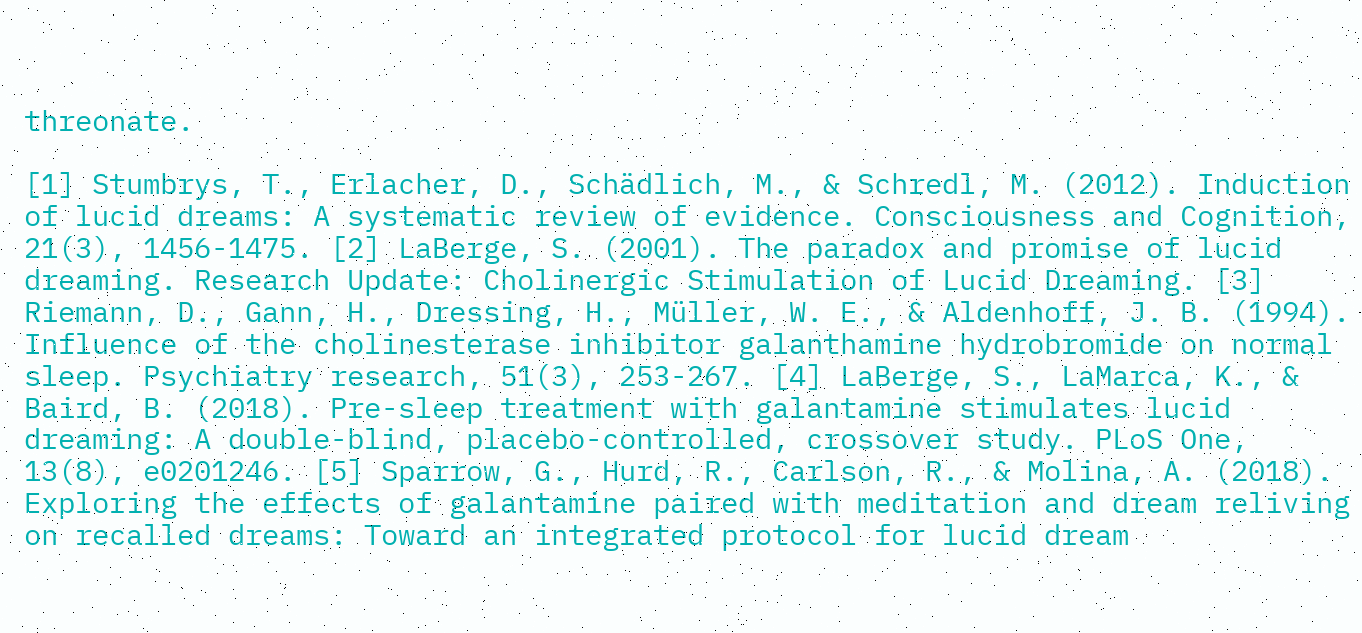threonate.

[1] Stumbrys, T., Erlacher, D., Schädlich, M., & Schredl, M. (2012). Induction of lucid dreams: A systematic review of evidence. Consciousness and Cognition, 21(3), 1456-1475. [2] LaBerge, S. (2001). The paradox and promise of lucid dreaming. Research Update: Cholinergic Stimulation of Lucid Dreaming. [3] Riemann, D., Gann, H., Dressing, H., Müller, W. E., & Aldenhoff, J. B. (1994). Influence of the cholinesterase inhibitor galanthamine hydrobromide on normal sleep. Psychiatry research, 51(3), 253-267. [4] LaBerge, S., LaMarca, K., & Baird, B. (2018). Pre-sleep treatment with galantamine stimulates lucid dreaming: A double-blind, placebo-controlled, crossover study. PLoS One, 13(8), e0201246. [5] Sparrow, G., Hurd, R., Carlson, R., & Molina, A. (2018). Exploring the effects of galantamine paired with meditation and dream reliving on recalled dreams: Toward an integrated protocol for lucid dream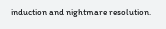induction and nightmare resolution.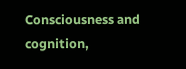Consciousness and cognition,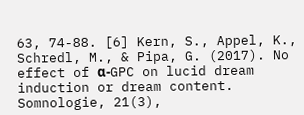63, 74-88. [6] Kern, S., Appel, K., Schredl, M., & Pipa, G. (2017). No effect of α‑GPC on lucid dream induction or dream content. Somnologie, 21(3),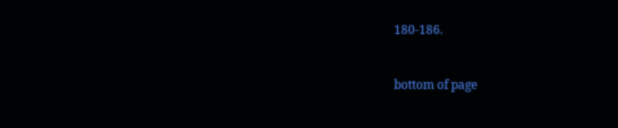180-186.


bottom of page